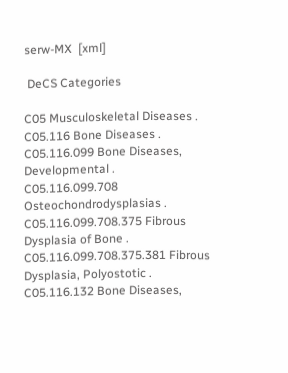serw-MX  [xml]

 DeCS Categories

C05 Musculoskeletal Diseases .
C05.116 Bone Diseases .
C05.116.099 Bone Diseases, Developmental .
C05.116.099.708 Osteochondrodysplasias .
C05.116.099.708.375 Fibrous Dysplasia of Bone .
C05.116.099.708.375.381 Fibrous Dysplasia, Polyostotic .
C05.116.132 Bone Diseases,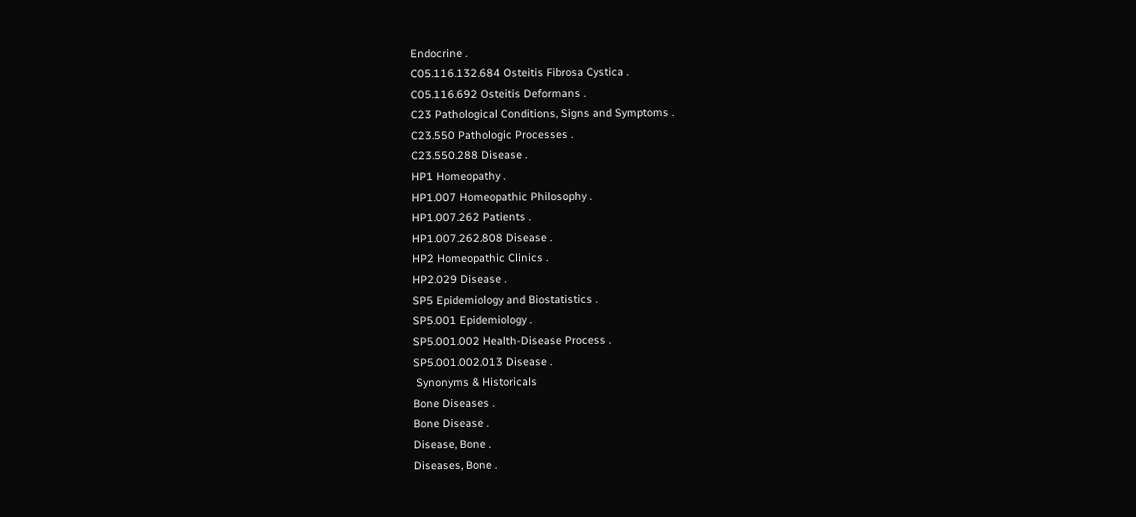Endocrine .
C05.116.132.684 Osteitis Fibrosa Cystica .
C05.116.692 Osteitis Deformans .
C23 Pathological Conditions, Signs and Symptoms .
C23.550 Pathologic Processes .
C23.550.288 Disease .
HP1 Homeopathy .
HP1.007 Homeopathic Philosophy .
HP1.007.262 Patients .
HP1.007.262.808 Disease .
HP2 Homeopathic Clinics .
HP2.029 Disease .
SP5 Epidemiology and Biostatistics .
SP5.001 Epidemiology .
SP5.001.002 Health-Disease Process .
SP5.001.002.013 Disease .
 Synonyms & Historicals
Bone Diseases .
Bone Disease .
Disease, Bone .
Diseases, Bone .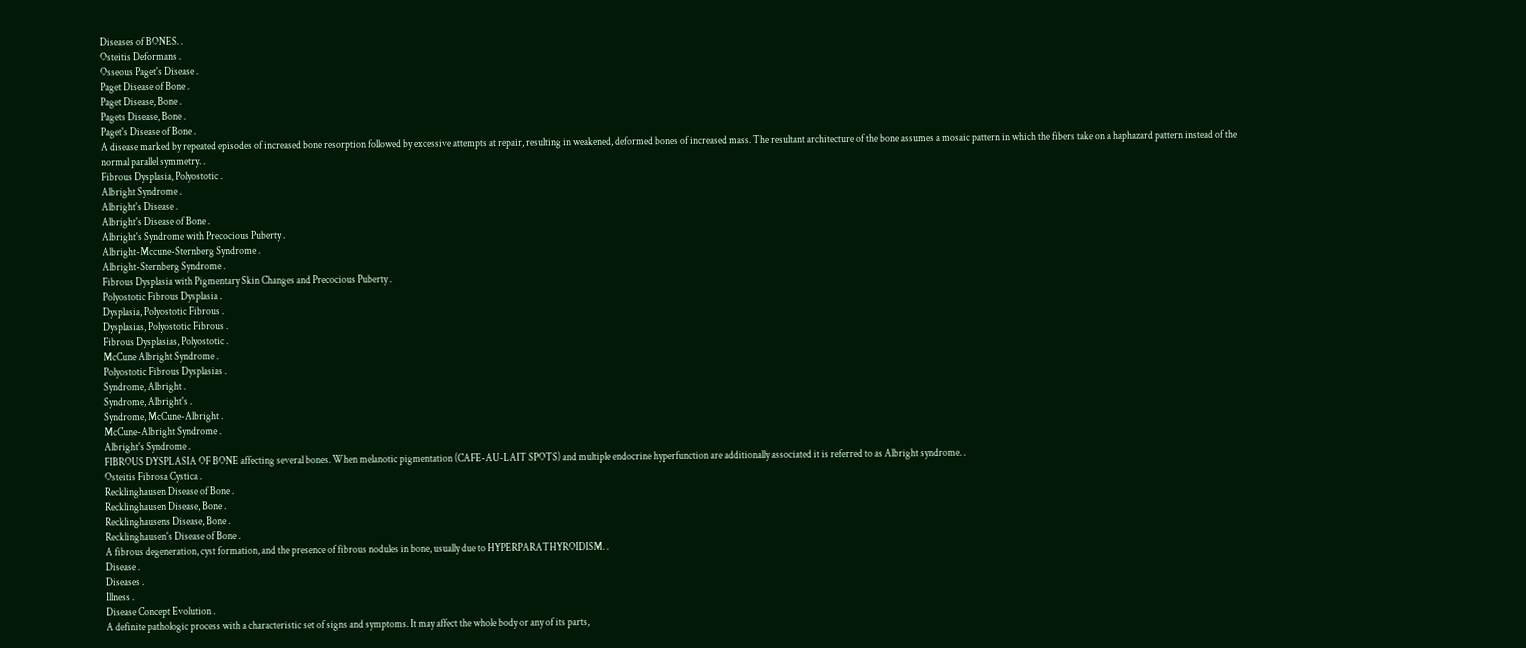Diseases of BONES. .
Osteitis Deformans .
Osseous Paget's Disease .
Paget Disease of Bone .
Paget Disease, Bone .
Pagets Disease, Bone .
Paget's Disease of Bone .
A disease marked by repeated episodes of increased bone resorption followed by excessive attempts at repair, resulting in weakened, deformed bones of increased mass. The resultant architecture of the bone assumes a mosaic pattern in which the fibers take on a haphazard pattern instead of the normal parallel symmetry. .
Fibrous Dysplasia, Polyostotic .
Albright Syndrome .
Albright's Disease .
Albright's Disease of Bone .
Albright's Syndrome with Precocious Puberty .
Albright-Mccune-Sternberg Syndrome .
Albright-Sternberg Syndrome .
Fibrous Dysplasia with Pigmentary Skin Changes and Precocious Puberty .
Polyostotic Fibrous Dysplasia .
Dysplasia, Polyostotic Fibrous .
Dysplasias, Polyostotic Fibrous .
Fibrous Dysplasias, Polyostotic .
McCune Albright Syndrome .
Polyostotic Fibrous Dysplasias .
Syndrome, Albright .
Syndrome, Albright's .
Syndrome, McCune-Albright .
McCune-Albright Syndrome .
Albright's Syndrome .
FIBROUS DYSPLASIA OF BONE affecting several bones. When melanotic pigmentation (CAFE-AU-LAIT SPOTS) and multiple endocrine hyperfunction are additionally associated it is referred to as Albright syndrome. .
Osteitis Fibrosa Cystica .
Recklinghausen Disease of Bone .
Recklinghausen Disease, Bone .
Recklinghausens Disease, Bone .
Recklinghausen's Disease of Bone .
A fibrous degeneration, cyst formation, and the presence of fibrous nodules in bone, usually due to HYPERPARATHYROIDISM. .
Disease .
Diseases .
Illness .
Disease Concept Evolution .
A definite pathologic process with a characteristic set of signs and symptoms. It may affect the whole body or any of its parts,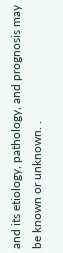and its etiology, pathology, and prognosis may be known or unknown. .